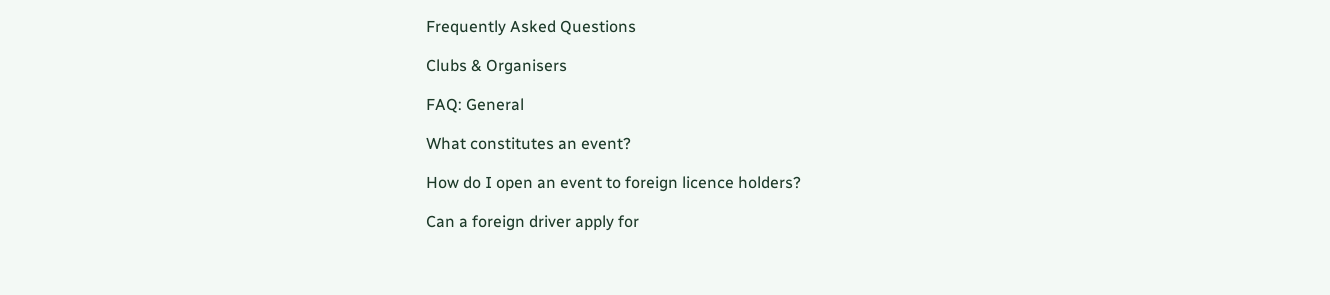Frequently Asked Questions

Clubs & Organisers

FAQ: General

What constitutes an event?

How do I open an event to foreign licence holders?

Can a foreign driver apply for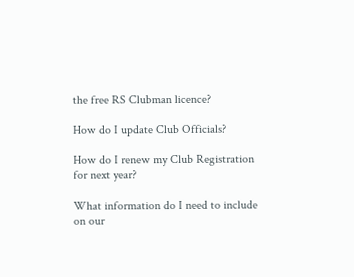the free RS Clubman licence?

How do I update Club Officials?

How do I renew my Club Registration for next year?

What information do I need to include on our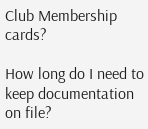Club Membership cards?

How long do I need to keep documentation on file?